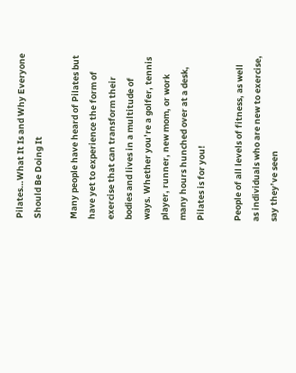Pilates…What It Is and Why Everyone Should Be Doing It

Many people have heard of Pilates but have yet to experience the form of exercise that can transform their bodies and lives in a multitude of ways. Whether you’re a golfer, tennis player, runner, new mom, or work many hours hunched over at a desk, Pilates is for you!

People of all levels of fitness, as well as individuals who are new to exercise, say they’ve seen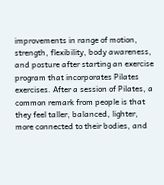improvements in range of motion, strength, flexibility, body awareness, and posture after starting an exercise program that incorporates Pilates exercises. After a session of Pilates, a common remark from people is that they feel taller, balanced, lighter, more connected to their bodies, and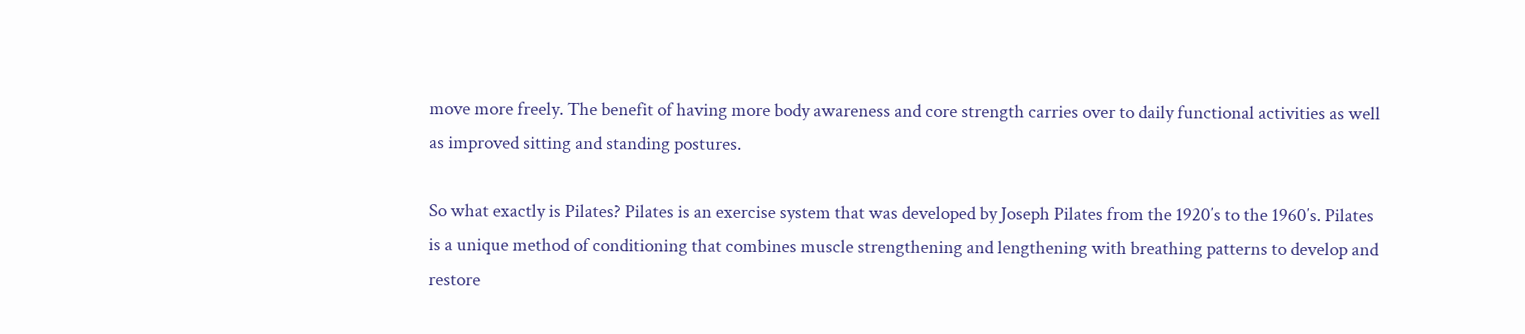move more freely. The benefit of having more body awareness and core strength carries over to daily functional activities as well as improved sitting and standing postures.

So what exactly is Pilates? Pilates is an exercise system that was developed by Joseph Pilates from the 1920′s to the 1960′s. Pilates is a unique method of conditioning that combines muscle strengthening and lengthening with breathing patterns to develop and restore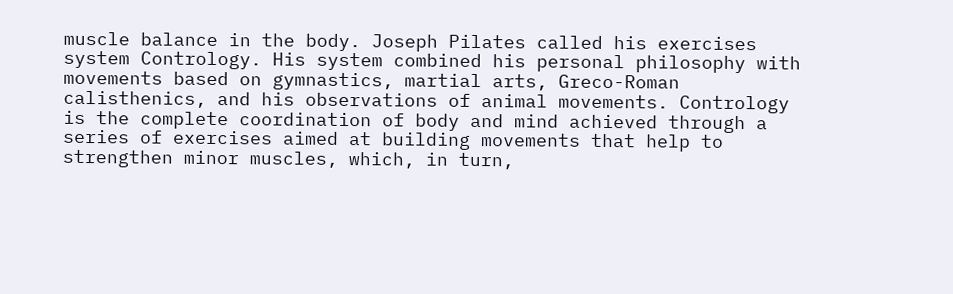muscle balance in the body. Joseph Pilates called his exercises system Contrology. His system combined his personal philosophy with movements based on gymnastics, martial arts, Greco-Roman calisthenics, and his observations of animal movements. Contrology is the complete coordination of body and mind achieved through a series of exercises aimed at building movements that help to strengthen minor muscles, which, in turn,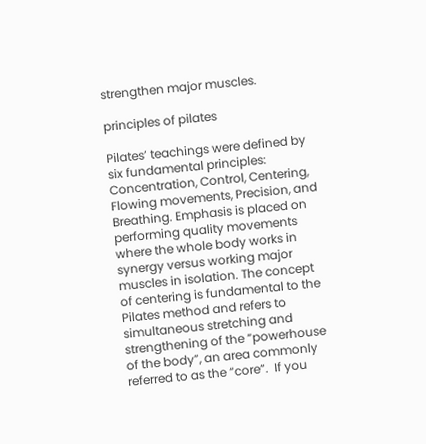strengthen major muscles.

principles of pilates

Pilates’ teachings were defined by six fundamental principles: Concentration, Control, Centering, Flowing movements, Precision, and Breathing. Emphasis is placed on performing quality movements where the whole body works in synergy versus working major muscles in isolation. The concept of centering is fundamental to the Pilates method and refers to simultaneous stretching and strengthening of the “powerhouse of the body”, an area commonly referred to as the “core”.  If you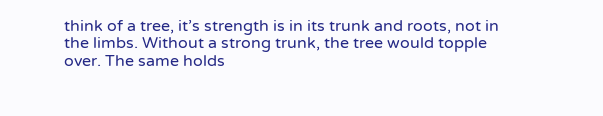think of a tree, it’s strength is in its trunk and roots, not in the limbs. Without a strong trunk, the tree would topple over. The same holds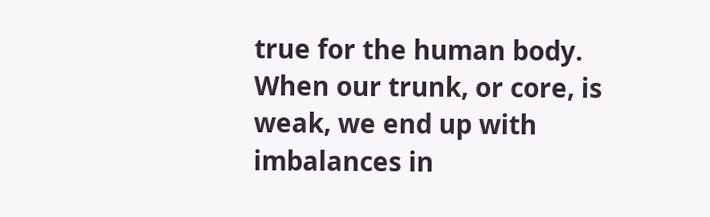true for the human body. When our trunk, or core, is weak, we end up with imbalances in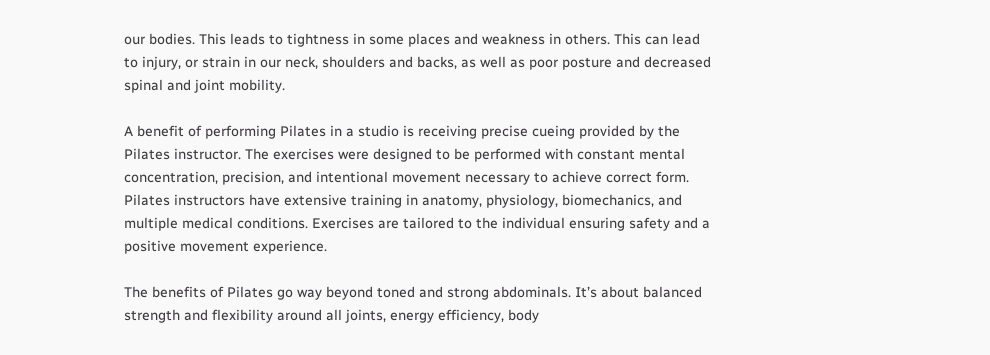our bodies. This leads to tightness in some places and weakness in others. This can lead to injury, or strain in our neck, shoulders and backs, as well as poor posture and decreased spinal and joint mobility.

A benefit of performing Pilates in a studio is receiving precise cueing provided by the Pilates instructor. The exercises were designed to be performed with constant mental concentration, precision, and intentional movement necessary to achieve correct form. Pilates instructors have extensive training in anatomy, physiology, biomechanics, and multiple medical conditions. Exercises are tailored to the individual ensuring safety and a positive movement experience.

The benefits of Pilates go way beyond toned and strong abdominals. It’s about balanced strength and flexibility around all joints, energy efficiency, body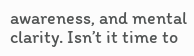awareness, and mental clarity. Isn’t it time to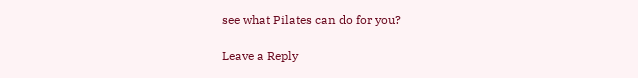see what Pilates can do for you?

Leave a Reply